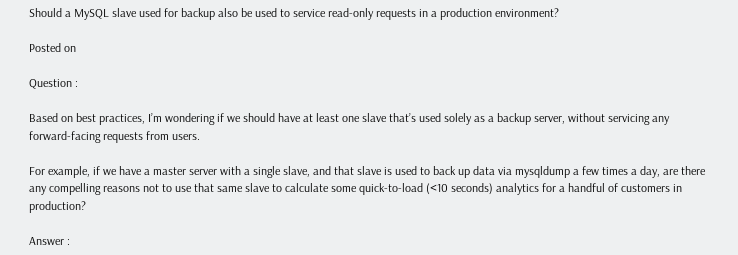Should a MySQL slave used for backup also be used to service read-only requests in a production environment?

Posted on

Question :

Based on best practices, I’m wondering if we should have at least one slave that’s used solely as a backup server, without servicing any forward-facing requests from users.

For example, if we have a master server with a single slave, and that slave is used to back up data via mysqldump a few times a day, are there any compelling reasons not to use that same slave to calculate some quick-to-load (<10 seconds) analytics for a handful of customers in production?

Answer :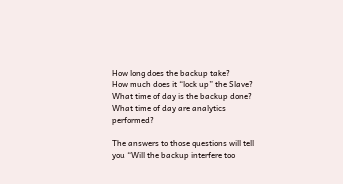How long does the backup take?
How much does it “lock up” the Slave?
What time of day is the backup done?
What time of day are analytics performed?

The answers to those questions will tell you “Will the backup interfere too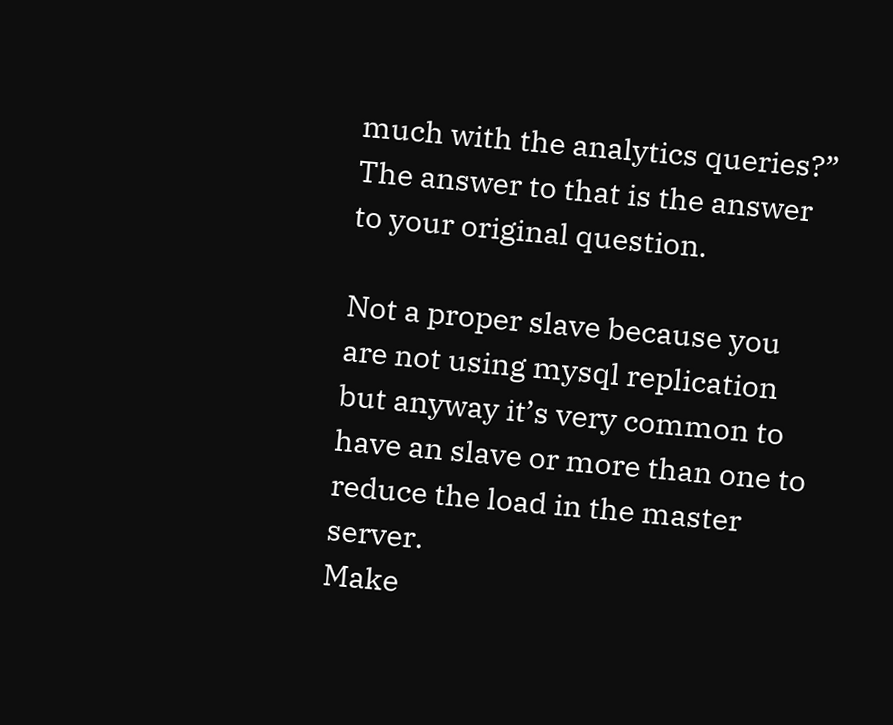much with the analytics queries?” The answer to that is the answer to your original question.

Not a proper slave because you are not using mysql replication but anyway it’s very common to have an slave or more than one to reduce the load in the master server.
Make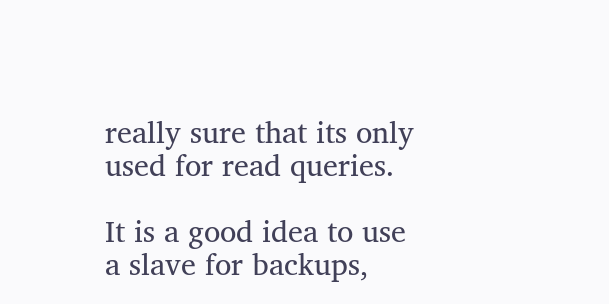really sure that its only used for read queries.

It is a good idea to use a slave for backups,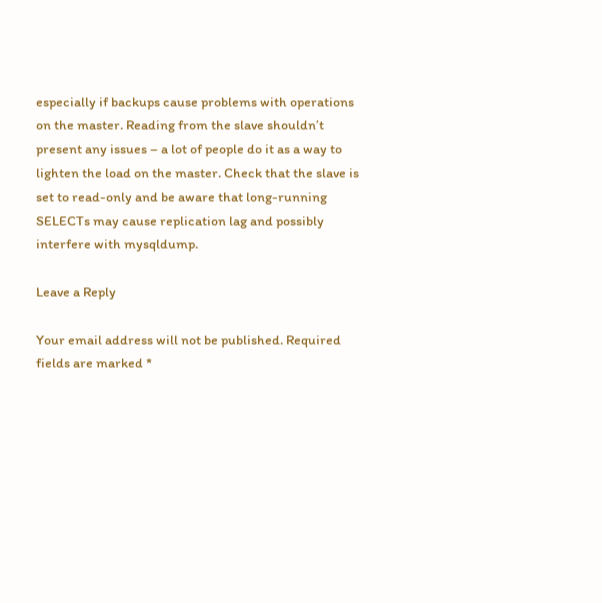especially if backups cause problems with operations on the master. Reading from the slave shouldn’t present any issues – a lot of people do it as a way to lighten the load on the master. Check that the slave is set to read-only and be aware that long-running SELECTs may cause replication lag and possibly interfere with mysqldump.

Leave a Reply

Your email address will not be published. Required fields are marked *